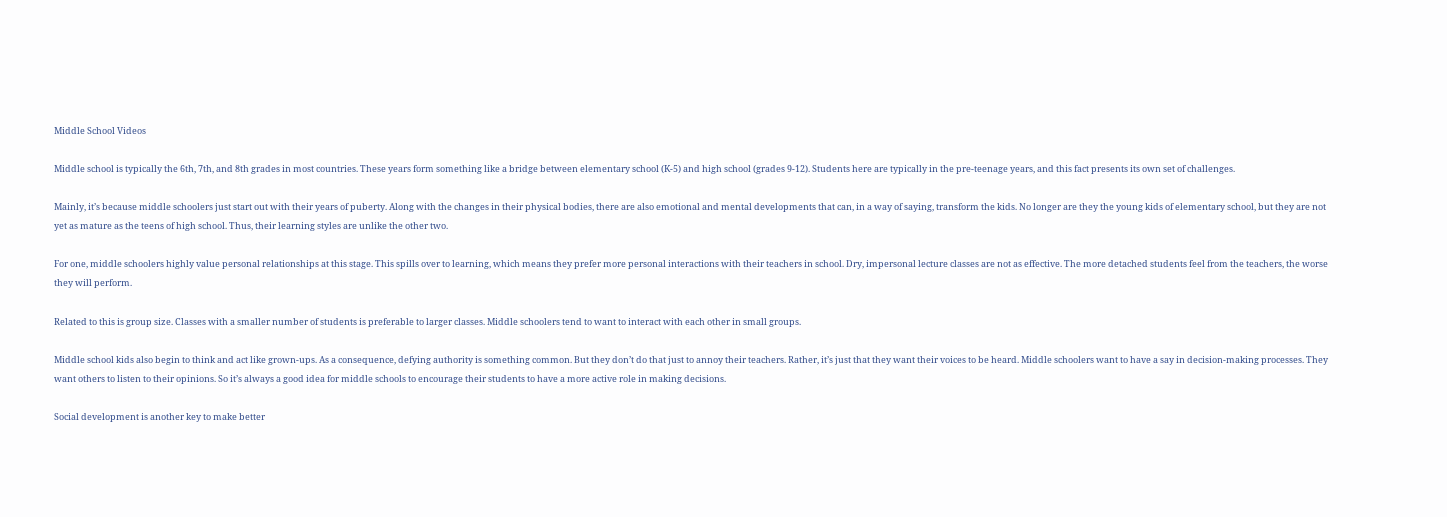Middle School Videos

Middle school is typically the 6th, 7th, and 8th grades in most countries. These years form something like a bridge between elementary school (K-5) and high school (grades 9-12). Students here are typically in the pre-teenage years, and this fact presents its own set of challenges.

Mainly, it’s because middle schoolers just start out with their years of puberty. Along with the changes in their physical bodies, there are also emotional and mental developments that can, in a way of saying, transform the kids. No longer are they the young kids of elementary school, but they are not yet as mature as the teens of high school. Thus, their learning styles are unlike the other two.

For one, middle schoolers highly value personal relationships at this stage. This spills over to learning, which means they prefer more personal interactions with their teachers in school. Dry, impersonal lecture classes are not as effective. The more detached students feel from the teachers, the worse they will perform.

Related to this is group size. Classes with a smaller number of students is preferable to larger classes. Middle schoolers tend to want to interact with each other in small groups.

Middle school kids also begin to think and act like grown-ups. As a consequence, defying authority is something common. But they don’t do that just to annoy their teachers. Rather, it’s just that they want their voices to be heard. Middle schoolers want to have a say in decision-making processes. They want others to listen to their opinions. So it’s always a good idea for middle schools to encourage their students to have a more active role in making decisions.

Social development is another key to make better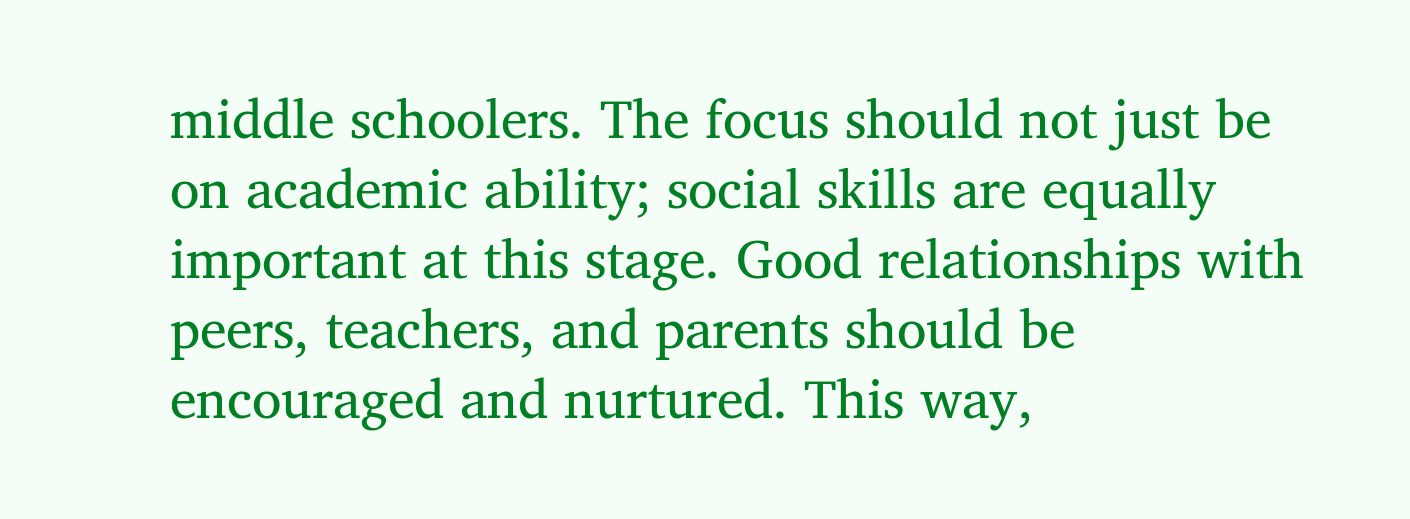middle schoolers. The focus should not just be on academic ability; social skills are equally important at this stage. Good relationships with peers, teachers, and parents should be encouraged and nurtured. This way,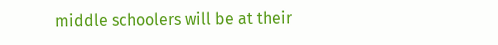middle schoolers will be at their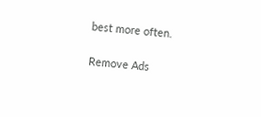best more often.

Remove Ads